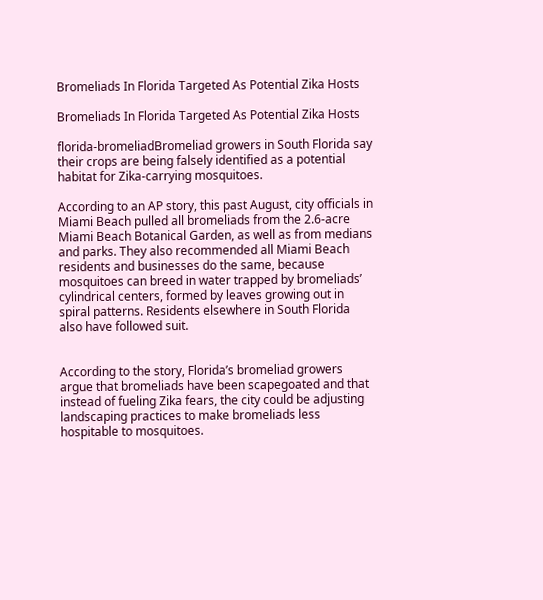Bromeliads In Florida Targeted As Potential Zika Hosts

Bromeliads In Florida Targeted As Potential Zika Hosts

florida-bromeliadBromeliad growers in South Florida say their crops are being falsely identified as a potential habitat for Zika-carrying mosquitoes.

According to an AP story, this past August, city officials in Miami Beach pulled all bromeliads from the 2.6-acre Miami Beach Botanical Garden, as well as from medians and parks. They also recommended all Miami Beach residents and businesses do the same, because mosquitoes can breed in water trapped by bromeliads’ cylindrical centers, formed by leaves growing out in spiral patterns. Residents elsewhere in South Florida also have followed suit.


According to the story, Florida’s bromeliad growers argue that bromeliads have been scapegoated and that instead of fueling Zika fears, the city could be adjusting landscaping practices to make bromeliads less hospitable to mosquitoes.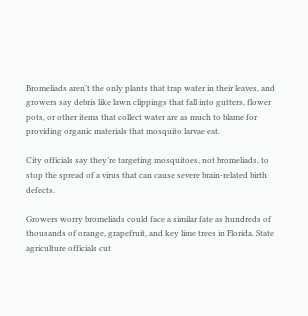Bromeliads aren’t the only plants that trap water in their leaves, and growers say debris like lawn clippings that fall into gutters, flower pots, or other items that collect water are as much to blame for providing organic materials that mosquito larvae eat.

City officials say they’re targeting mosquitoes, not bromeliads, to stop the spread of a virus that can cause severe brain-related birth defects.

Growers worry bromeliads could face a similar fate as hundreds of thousands of orange, grapefruit, and key lime trees in Florida. State agriculture officials cut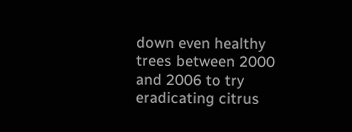down even healthy trees between 2000 and 2006 to try eradicating citrus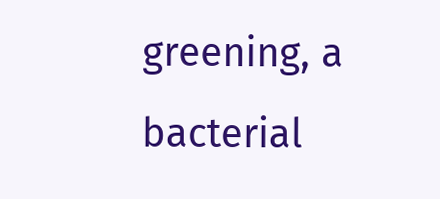greening, a bacterial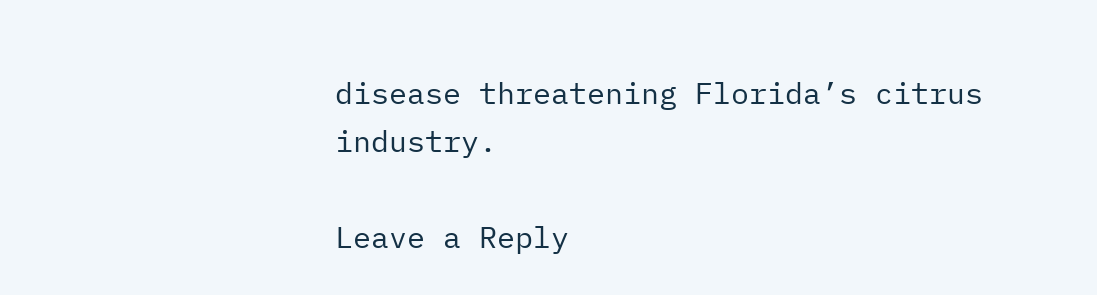disease threatening Florida’s citrus industry.

Leave a Reply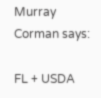Murray Corman says:

FL + USDA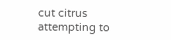cut citrus attempting to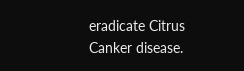eradicate Citrus Canker disease.